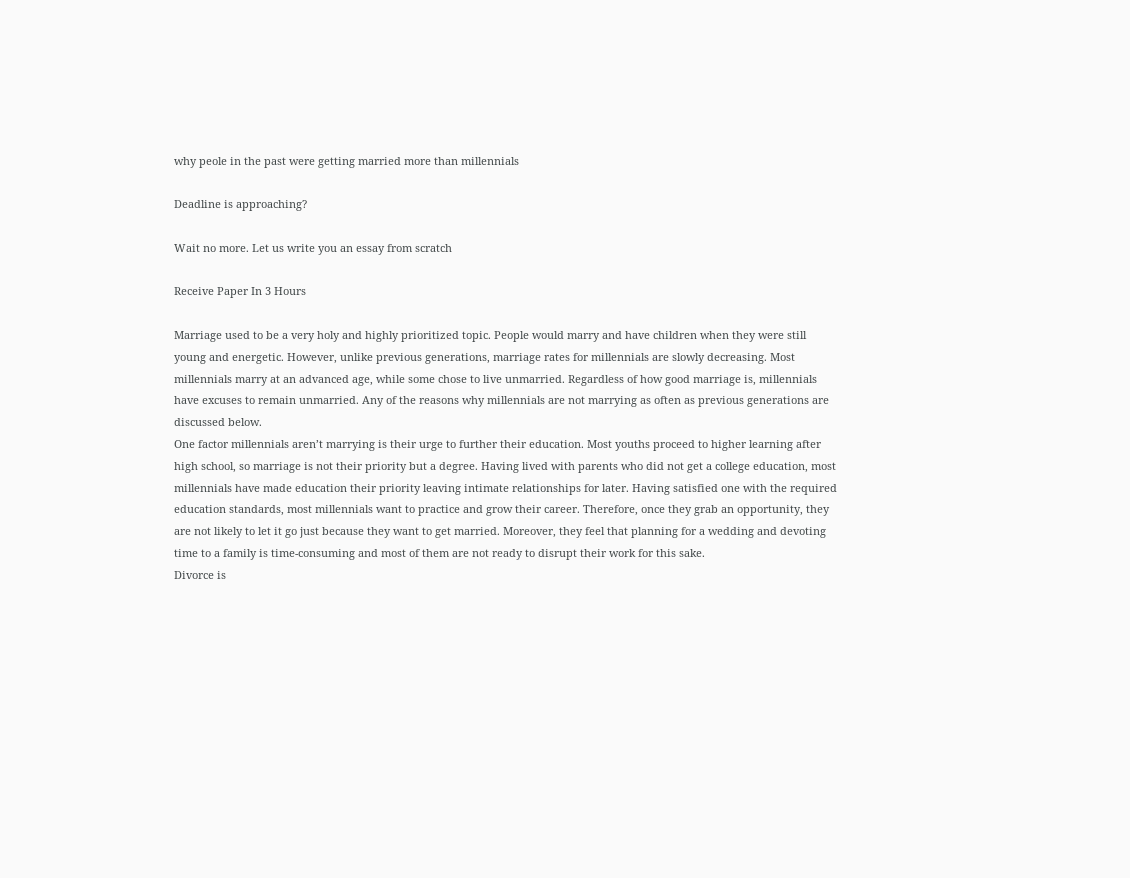why peole in the past were getting married more than millennials

Deadline is approaching?

Wait no more. Let us write you an essay from scratch

Receive Paper In 3 Hours

Marriage used to be a very holy and highly prioritized topic. People would marry and have children when they were still young and energetic. However, unlike previous generations, marriage rates for millennials are slowly decreasing. Most millennials marry at an advanced age, while some chose to live unmarried. Regardless of how good marriage is, millennials have excuses to remain unmarried. Any of the reasons why millennials are not marrying as often as previous generations are discussed below.
One factor millennials aren’t marrying is their urge to further their education. Most youths proceed to higher learning after high school, so marriage is not their priority but a degree. Having lived with parents who did not get a college education, most millennials have made education their priority leaving intimate relationships for later. Having satisfied one with the required education standards, most millennials want to practice and grow their career. Therefore, once they grab an opportunity, they are not likely to let it go just because they want to get married. Moreover, they feel that planning for a wedding and devoting time to a family is time-consuming and most of them are not ready to disrupt their work for this sake.
Divorce is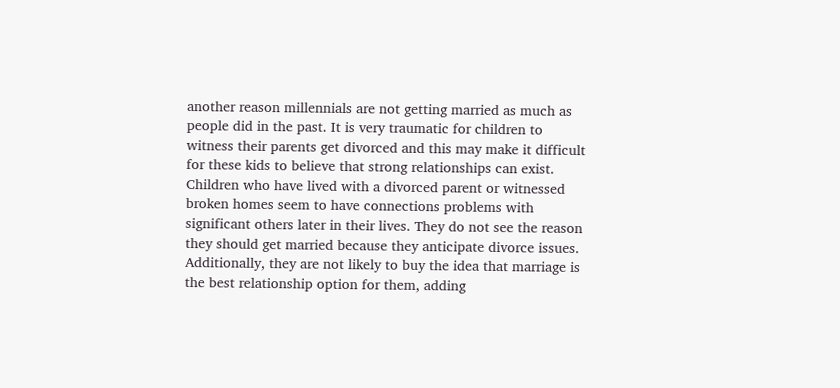another reason millennials are not getting married as much as people did in the past. It is very traumatic for children to witness their parents get divorced and this may make it difficult for these kids to believe that strong relationships can exist. Children who have lived with a divorced parent or witnessed broken homes seem to have connections problems with significant others later in their lives. They do not see the reason they should get married because they anticipate divorce issues. Additionally, they are not likely to buy the idea that marriage is the best relationship option for them, adding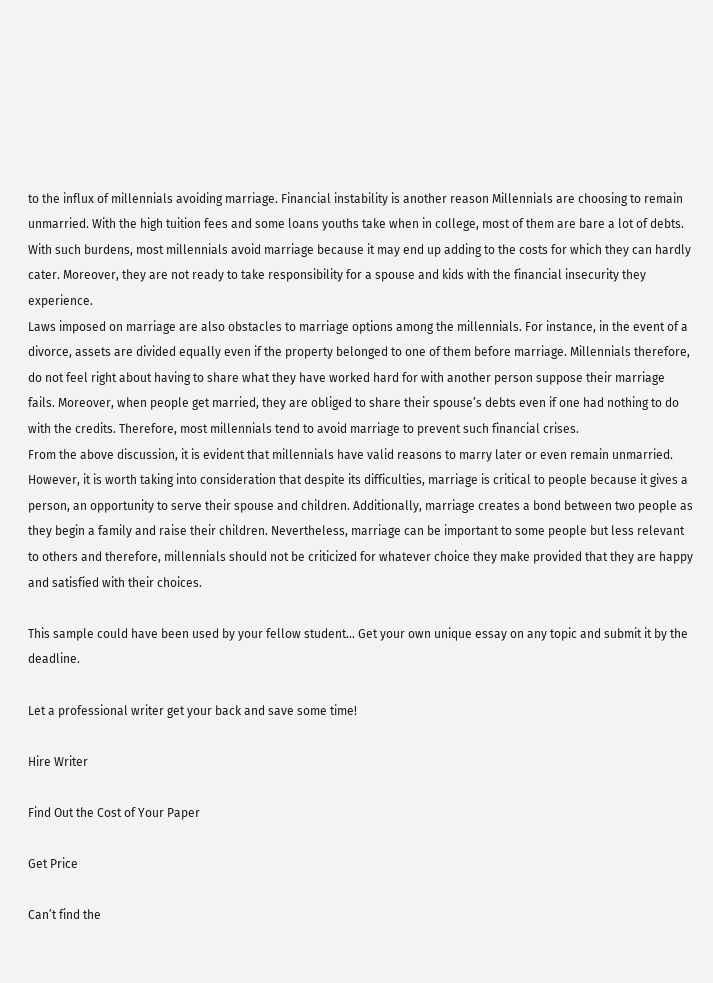to the influx of millennials avoiding marriage. Financial instability is another reason Millennials are choosing to remain unmarried. With the high tuition fees and some loans youths take when in college, most of them are bare a lot of debts. With such burdens, most millennials avoid marriage because it may end up adding to the costs for which they can hardly cater. Moreover, they are not ready to take responsibility for a spouse and kids with the financial insecurity they experience.
Laws imposed on marriage are also obstacles to marriage options among the millennials. For instance, in the event of a divorce, assets are divided equally even if the property belonged to one of them before marriage. Millennials therefore, do not feel right about having to share what they have worked hard for with another person suppose their marriage fails. Moreover, when people get married, they are obliged to share their spouse’s debts even if one had nothing to do with the credits. Therefore, most millennials tend to avoid marriage to prevent such financial crises.
From the above discussion, it is evident that millennials have valid reasons to marry later or even remain unmarried. However, it is worth taking into consideration that despite its difficulties, marriage is critical to people because it gives a person, an opportunity to serve their spouse and children. Additionally, marriage creates a bond between two people as they begin a family and raise their children. Nevertheless, marriage can be important to some people but less relevant to others and therefore, millennials should not be criticized for whatever choice they make provided that they are happy and satisfied with their choices.

This sample could have been used by your fellow student... Get your own unique essay on any topic and submit it by the deadline.

Let a professional writer get your back and save some time!

Hire Writer

Find Out the Cost of Your Paper

Get Price

Can’t find the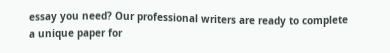essay you need? Our professional writers are ready to complete a unique paper for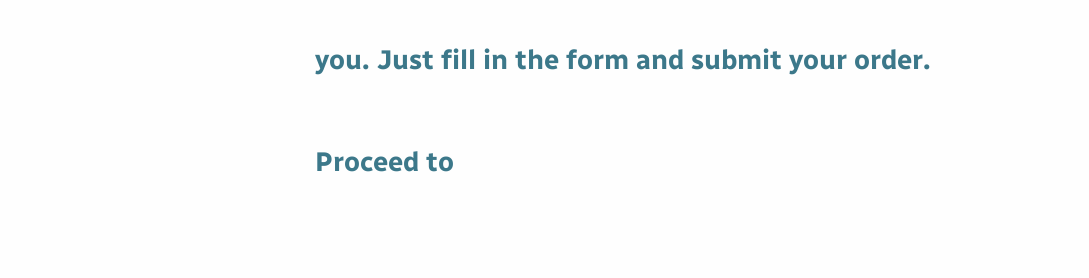you. Just fill in the form and submit your order.

Proceed to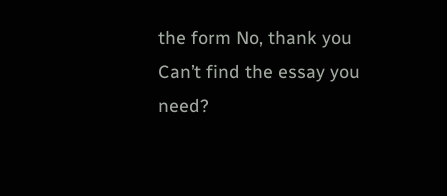the form No, thank you
Can’t find the essay you need?